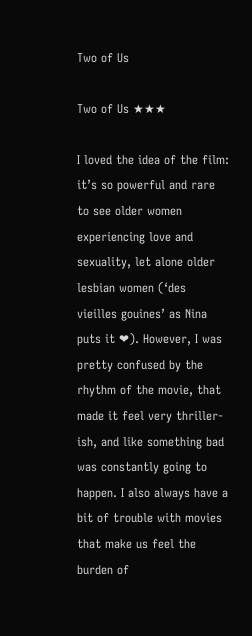Two of Us

Two of Us ★★★

I loved the idea of the film: it’s so powerful and rare to see older women experiencing love and sexuality, let alone older lesbian women (‘des vieilles gouines’ as Nina puts it ❤). However, I was pretty confused by the rhythm of the movie, that made it feel very thriller-ish, and like something bad was constantly going to happen. I also always have a bit of trouble with movies that make us feel the burden of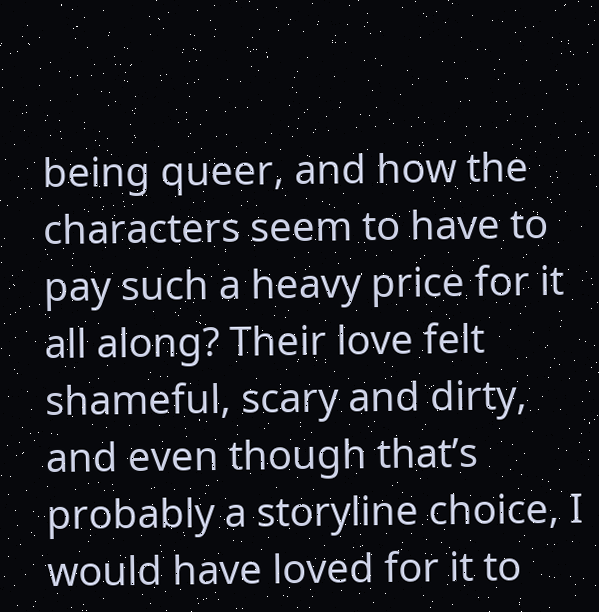being queer, and how the characters seem to have to pay such a heavy price for it all along? Their love felt shameful, scary and dirty, and even though that’s probably a storyline choice, I would have loved for it to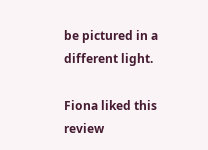be pictured in a different light.

Fiona liked this review